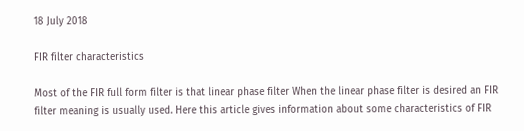18 July 2018

FIR filter characteristics

Most of the FIR full form filter is that linear phase filter When the linear phase filter is desired an FIR filter meaning is usually used. Here this article gives information about some characteristics of FIR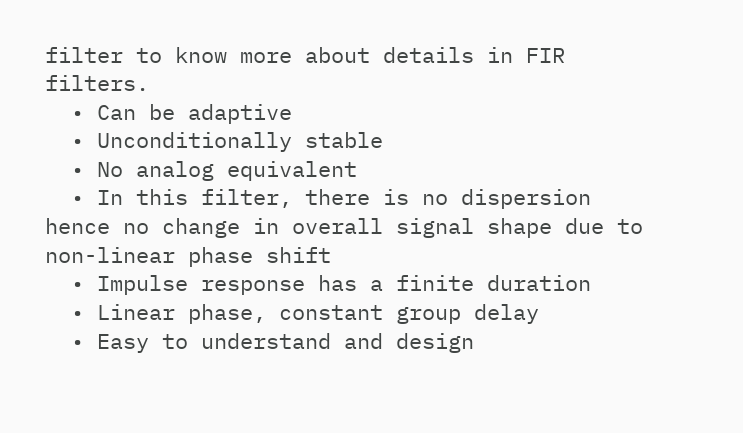filter to know more about details in FIR filters.
  • Can be adaptive
  • Unconditionally stable
  • No analog equivalent
  • In this filter, there is no dispersion hence no change in overall signal shape due to non-linear phase shift
  • Impulse response has a finite duration
  • Linear phase, constant group delay
  • Easy to understand and design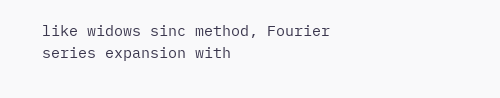like widows sinc method, Fourier series expansion with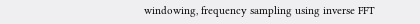windowing, frequency sampling using inverse FFT